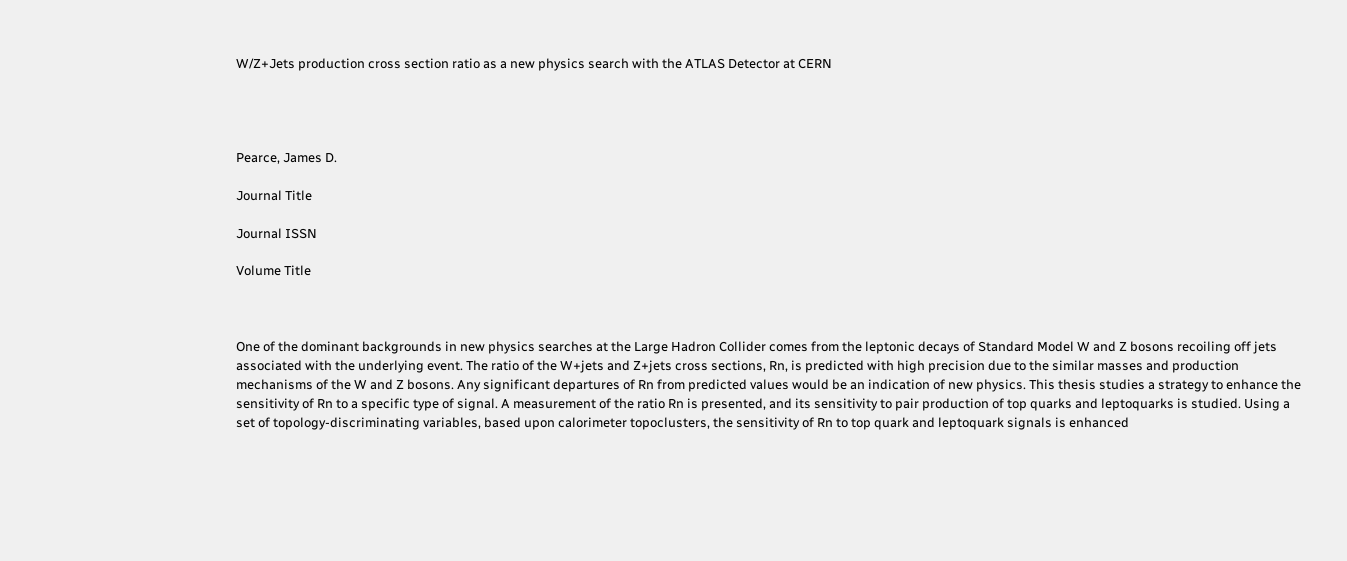W/Z+Jets production cross section ratio as a new physics search with the ATLAS Detector at CERN




Pearce, James D.

Journal Title

Journal ISSN

Volume Title



One of the dominant backgrounds in new physics searches at the Large Hadron Collider comes from the leptonic decays of Standard Model W and Z bosons recoiling off jets associated with the underlying event. The ratio of the W+jets and Z+jets cross sections, Rn, is predicted with high precision due to the similar masses and production mechanisms of the W and Z bosons. Any significant departures of Rn from predicted values would be an indication of new physics. This thesis studies a strategy to enhance the sensitivity of Rn to a specific type of signal. A measurement of the ratio Rn is presented, and its sensitivity to pair production of top quarks and leptoquarks is studied. Using a set of topology-discriminating variables, based upon calorimeter topoclusters, the sensitivity of Rn to top quark and leptoquark signals is enhanced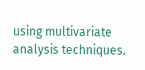using multivariate analysis techniques.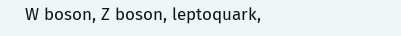W boson, Z boson, leptoquark,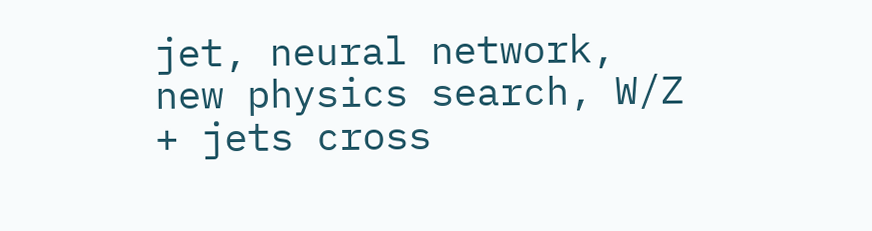jet, neural network, new physics search, W/Z + jets cross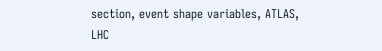section, event shape variables, ATLAS, LHC